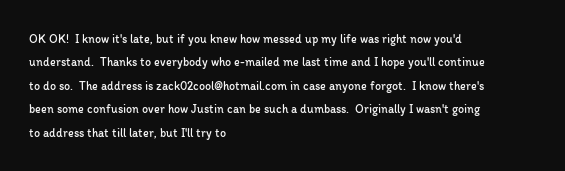OK OK!  I know it's late, but if you knew how messed up my life was right now you'd understand.  Thanks to everybody who e-mailed me last time and I hope you'll continue to do so.  The address is zack02cool@hotmail.com in case anyone forgot.  I know there's been some confusion over how Justin can be such a dumbass.  Originally I wasn't going to address that till later, but I'll try to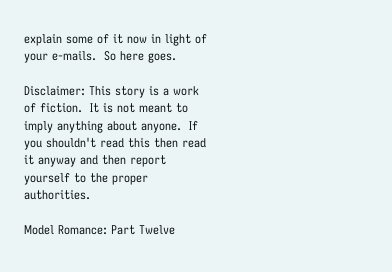explain some of it now in light of your e-mails.  So here goes.

Disclaimer: This story is a work of fiction.  It is not meant to imply anything about anyone.  If you shouldn't read this then read it anyway and then report yourself to the proper authorities.

Model Romance: Part Twelve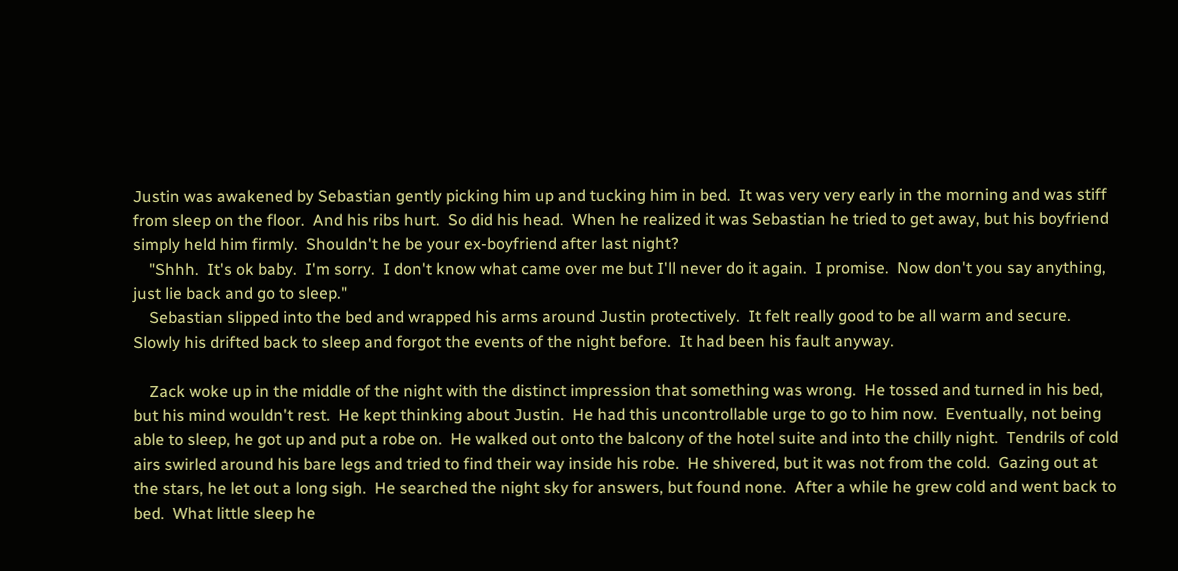Justin was awakened by Sebastian gently picking him up and tucking him in bed.  It was very very early in the morning and was stiff from sleep on the floor.  And his ribs hurt.  So did his head.  When he realized it was Sebastian he tried to get away, but his boyfriend simply held him firmly.  Shouldn't he be your ex-boyfriend after last night?
    "Shhh.  It's ok baby.  I'm sorry.  I don't know what came over me but I'll never do it again.  I promise.  Now don't you say anything, just lie back and go to sleep."
    Sebastian slipped into the bed and wrapped his arms around Justin protectively.  It felt really good to be all warm and secure.  Slowly his drifted back to sleep and forgot the events of the night before.  It had been his fault anyway.

    Zack woke up in the middle of the night with the distinct impression that something was wrong.  He tossed and turned in his bed, but his mind wouldn't rest.  He kept thinking about Justin.  He had this uncontrollable urge to go to him now.  Eventually, not being able to sleep, he got up and put a robe on.  He walked out onto the balcony of the hotel suite and into the chilly night.  Tendrils of cold airs swirled around his bare legs and tried to find their way inside his robe.  He shivered, but it was not from the cold.  Gazing out at the stars, he let out a long sigh.  He searched the night sky for answers, but found none.  After a while he grew cold and went back to bed.  What little sleep he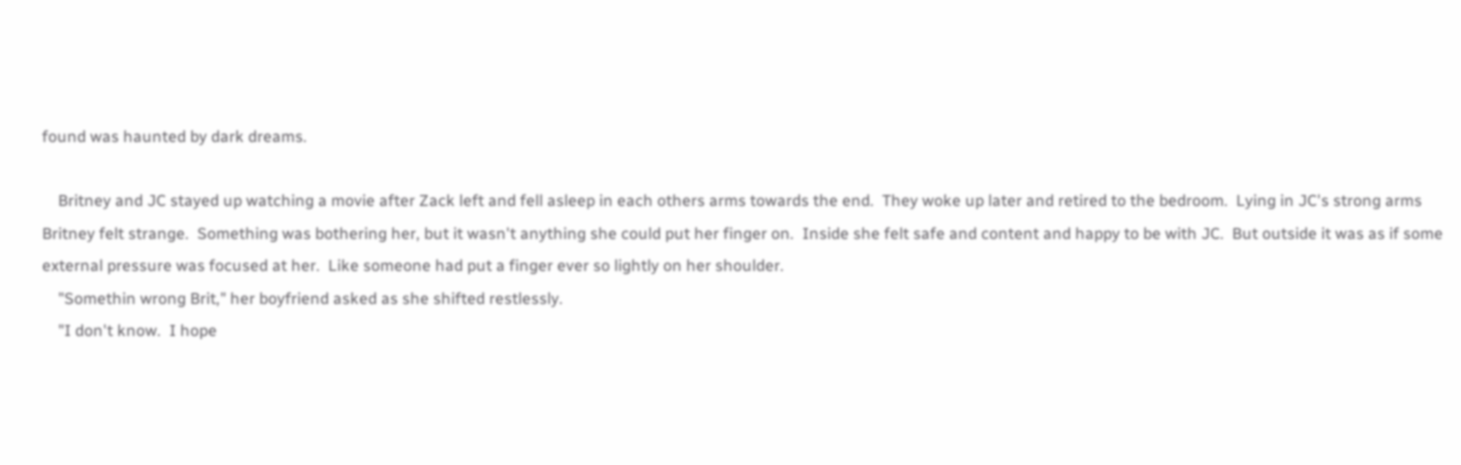found was haunted by dark dreams.

    Britney and JC stayed up watching a movie after Zack left and fell asleep in each others arms towards the end.  They woke up later and retired to the bedroom.  Lying in JC's strong arms Britney felt strange.  Something was bothering her, but it wasn't anything she could put her finger on.  Inside she felt safe and content and happy to be with JC.  But outside it was as if some external pressure was focused at her.  Like someone had put a finger ever so lightly on her shoulder.
    "Somethin wrong Brit," her boyfriend asked as she shifted restlessly.
    "I don't know.  I hope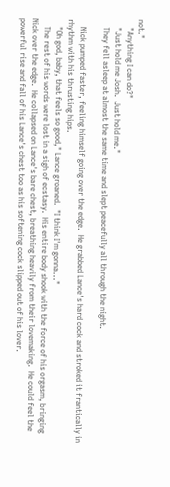not."
    "Anything I can do?"
    "Just hold me Josh.  Just hold me."
    They fell asleep at almost the same time and slept peacefully all through the night.

    Nick pumped faster, feeling himself going over the edge.  He grabbed Lance's hard cock and stroked it frantically in rhythm with his thrusting hips.
    "Oh god, baby, that feels so good," Lance groaned.  "I think I'm gonna..."
    The rest of his words were lost in a sigh of ecstasy.  His entire body shook with the force of his orgasm, bringing Nick over the edge.  He collapsed on Lance's bare chest, breathing heavily from their lovemaking.  He could feel the powerful rise and fall of his Lance's chest too as his softening cock slipped out of his lover.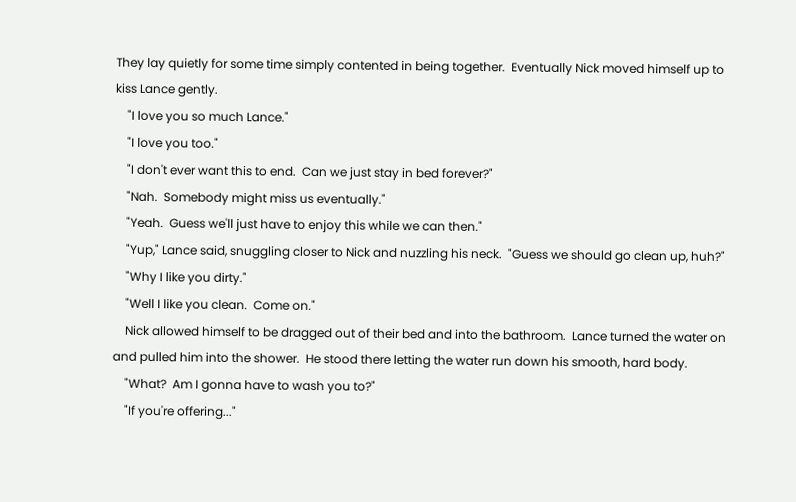They lay quietly for some time simply contented in being together.  Eventually Nick moved himself up to kiss Lance gently.
    "I love you so much Lance."
    "I love you too."
    "I don't ever want this to end.  Can we just stay in bed forever?"
    "Nah.  Somebody might miss us eventually."
    "Yeah.  Guess we'll just have to enjoy this while we can then."
    "Yup," Lance said, snuggling closer to Nick and nuzzling his neck.  "Guess we should go clean up, huh?"
    "Why I like you dirty."
    "Well I like you clean.  Come on."
    Nick allowed himself to be dragged out of their bed and into the bathroom.  Lance turned the water on and pulled him into the shower.  He stood there letting the water run down his smooth, hard body.
    "What?  Am I gonna have to wash you to?"
    "If you're offering..."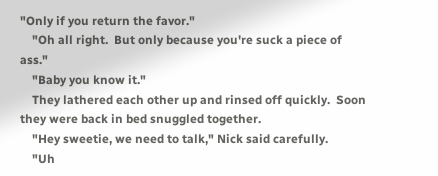"Only if you return the favor."
    "Oh all right.  But only because you're suck a piece of ass."
    "Baby you know it."
    They lathered each other up and rinsed off quickly.  Soon they were back in bed snuggled together.
    "Hey sweetie, we need to talk," Nick said carefully.
    "Uh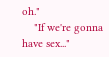oh."
    "If we're gonna have sex..."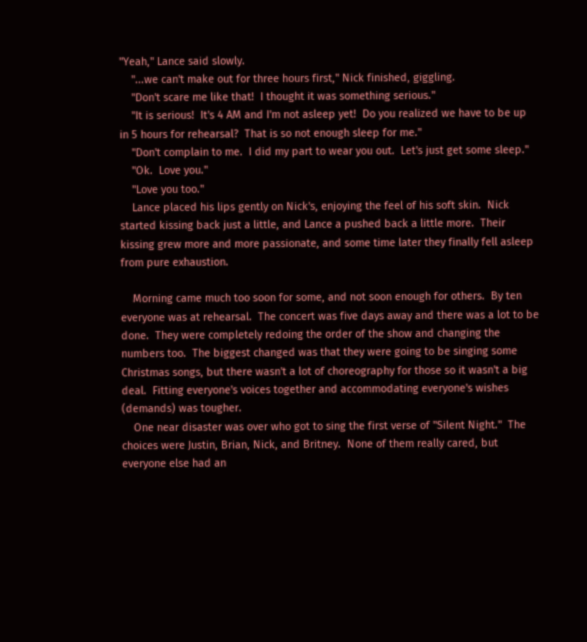"Yeah," Lance said slowly.
    "...we can't make out for three hours first," Nick finished, giggling.
    "Don't scare me like that!  I thought it was something serious."
    "It is serious!  It's 4 AM and I'm not asleep yet!  Do you realized we have to be up in 5 hours for rehearsal?  That is so not enough sleep for me."
    "Don't complain to me.  I did my part to wear you out.  Let's just get some sleep."
    "Ok.  Love you."
    "Love you too."
    Lance placed his lips gently on Nick's, enjoying the feel of his soft skin.  Nick started kissing back just a little, and Lance a pushed back a little more.  Their kissing grew more and more passionate, and some time later they finally fell asleep from pure exhaustion.

    Morning came much too soon for some, and not soon enough for others.  By ten everyone was at rehearsal.  The concert was five days away and there was a lot to be done.  They were completely redoing the order of the show and changing the numbers too.  The biggest changed was that they were going to be singing some Christmas songs, but there wasn't a lot of choreography for those so it wasn't a big deal.  Fitting everyone's voices together and accommodating everyone's wishes (demands) was tougher.
    One near disaster was over who got to sing the first verse of "Silent Night."  The choices were Justin, Brian, Nick, and Britney.  None of them really cared, but everyone else had an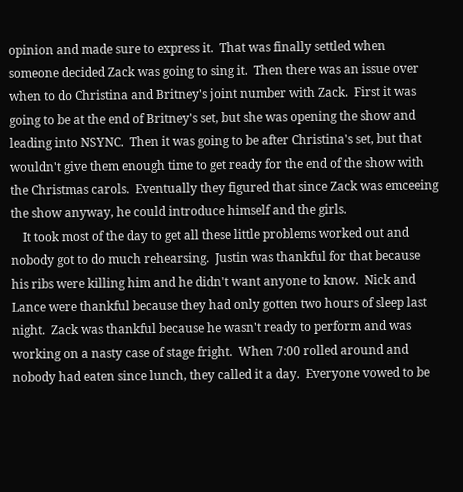opinion and made sure to express it.  That was finally settled when someone decided Zack was going to sing it.  Then there was an issue over when to do Christina and Britney's joint number with Zack.  First it was going to be at the end of Britney's set, but she was opening the show and leading into NSYNC.  Then it was going to be after Christina's set, but that wouldn't give them enough time to get ready for the end of the show with the Christmas carols.  Eventually they figured that since Zack was emceeing the show anyway, he could introduce himself and the girls.
    It took most of the day to get all these little problems worked out and nobody got to do much rehearsing.  Justin was thankful for that because his ribs were killing him and he didn't want anyone to know.  Nick and Lance were thankful because they had only gotten two hours of sleep last night.  Zack was thankful because he wasn't ready to perform and was working on a nasty case of stage fright.  When 7:00 rolled around and nobody had eaten since lunch, they called it a day.  Everyone vowed to be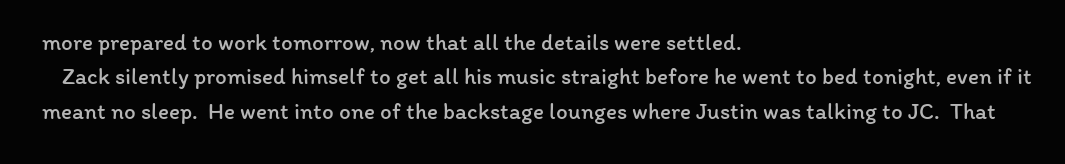more prepared to work tomorrow, now that all the details were settled.
    Zack silently promised himself to get all his music straight before he went to bed tonight, even if it meant no sleep.  He went into one of the backstage lounges where Justin was talking to JC.  That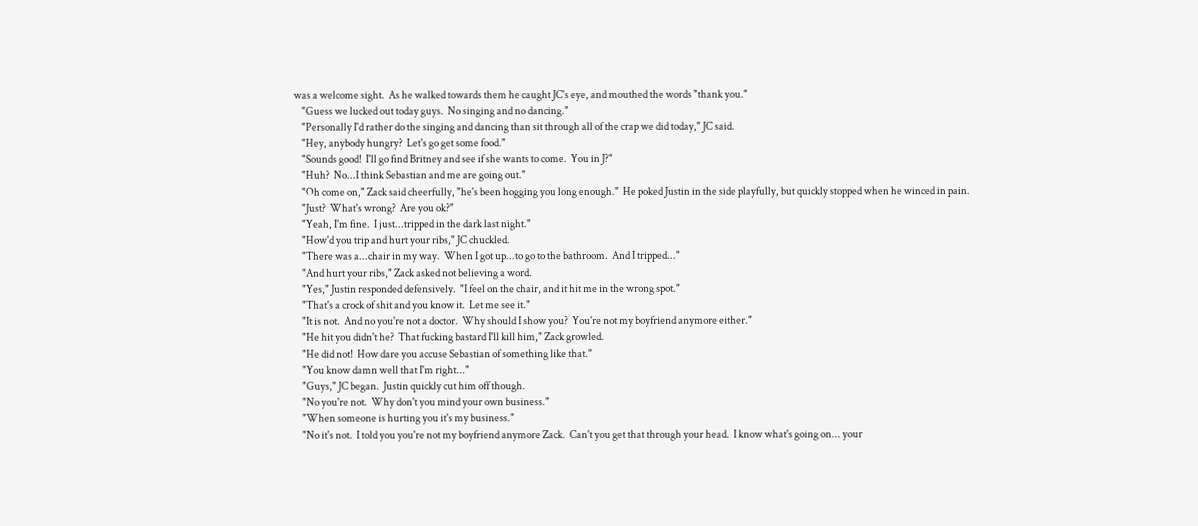was a welcome sight.  As he walked towards them he caught JC's eye, and mouthed the words "thank you."
    "Guess we lucked out today guys.  No singing and no dancing."
    "Personally I'd rather do the singing and dancing than sit through all of the crap we did today," JC said.
    "Hey, anybody hungry?  Let's go get some food."
    "Sounds good!  I'll go find Britney and see if she wants to come.  You in J?"
    "Huh?  No...I think Sebastian and me are going out."
    "Oh come on," Zack said cheerfully, "he's been hogging you long enough."  He poked Justin in the side playfully, but quickly stopped when he winced in pain.
    "Just?  What's wrong?  Are you ok?"
    "Yeah, I'm fine.  I just...tripped in the dark last night."
    "How'd you trip and hurt your ribs," JC chuckled.
    "There was a...chair in my way.  When I got up...to go to the bathroom.  And I tripped..."
    "And hurt your ribs," Zack asked not believing a word.
    "Yes," Justin responded defensively.  "I feel on the chair, and it hit me in the wrong spot."
    "That's a crock of shit and you know it.  Let me see it."
    "It is not.  And no you're not a doctor.  Why should I show you?  You're not my boyfriend anymore either."
    "He hit you didn't he?  That fucking bastard I'll kill him," Zack growled.
    "He did not!  How dare you accuse Sebastian of something like that."
    "You know damn well that I'm right..."
    "Guys," JC began.  Justin quickly cut him off though.
    "No you're not.  Why don't you mind your own business."
    "When someone is hurting you it's my business."
    "No it's not.  I told you you're not my boyfriend anymore Zack.  Can't you get that through your head.  I know what's going on... your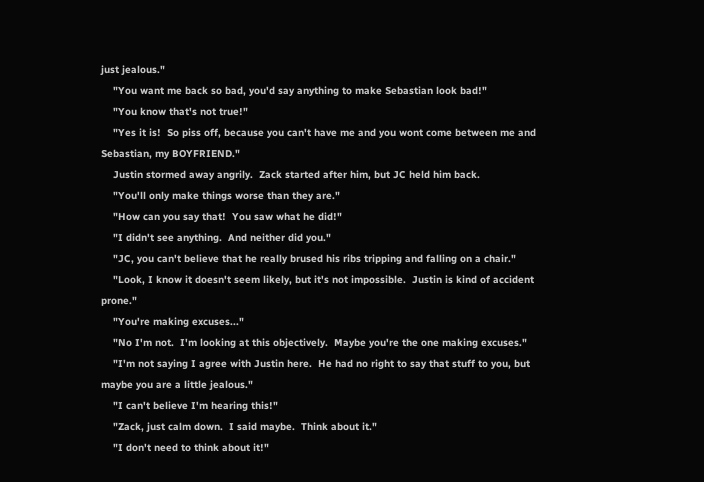just jealous."
    "You want me back so bad, you'd say anything to make Sebastian look bad!"
    "You know that's not true!"
    "Yes it is!  So piss off, because you can't have me and you wont come between me and Sebastian, my BOYFRIEND."
    Justin stormed away angrily.  Zack started after him, but JC held him back.
    "You'll only make things worse than they are."
    "How can you say that!  You saw what he did!"
    "I didn't see anything.  And neither did you."
    "JC, you can't believe that he really brused his ribs tripping and falling on a chair."
    "Look, I know it doesn't seem likely, but it's not impossible.  Justin is kind of accident prone."
    "You're making excuses..."
    "No I'm not.  I'm looking at this objectively.  Maybe you're the one making excuses."
    "I'm not saying I agree with Justin here.  He had no right to say that stuff to you, but maybe you are a little jealous."
    "I can't believe I'm hearing this!"
    "Zack, just calm down.  I said maybe.  Think about it."
    "I don't need to think about it!"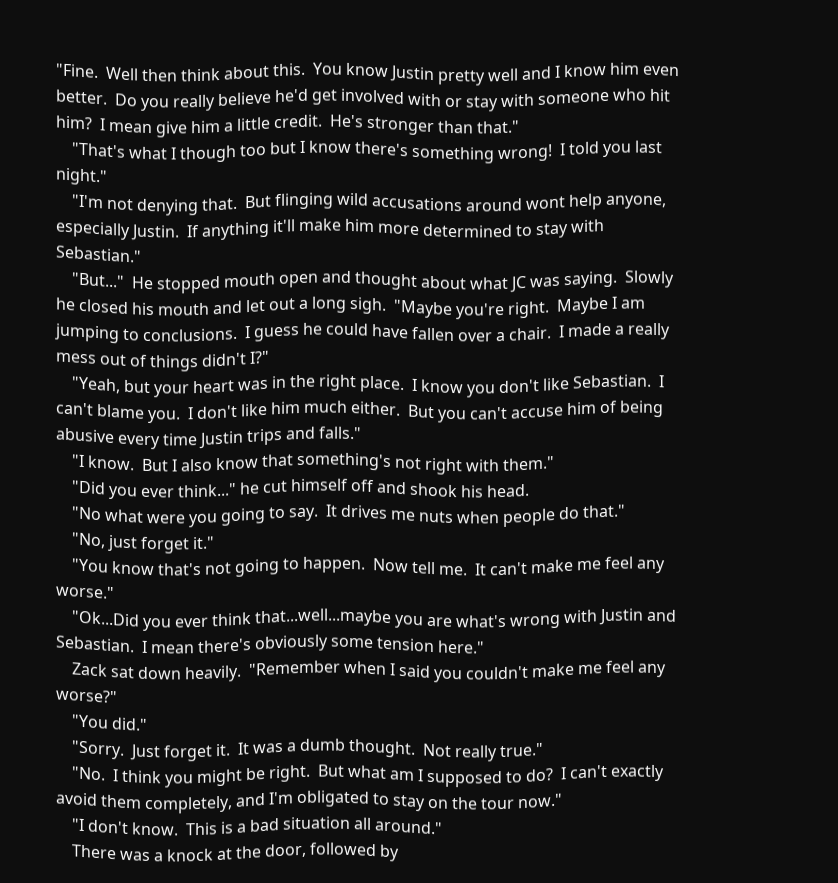"Fine.  Well then think about this.  You know Justin pretty well and I know him even better.  Do you really believe he'd get involved with or stay with someone who hit him?  I mean give him a little credit.  He's stronger than that."
    "That's what I though too but I know there's something wrong!  I told you last night."
    "I'm not denying that.  But flinging wild accusations around wont help anyone, especially Justin.  If anything it'll make him more determined to stay with Sebastian."
    "But..."  He stopped mouth open and thought about what JC was saying.  Slowly he closed his mouth and let out a long sigh.  "Maybe you're right.  Maybe I am jumping to conclusions.  I guess he could have fallen over a chair.  I made a really mess out of things didn't I?"
    "Yeah, but your heart was in the right place.  I know you don't like Sebastian.  I can't blame you.  I don't like him much either.  But you can't accuse him of being abusive every time Justin trips and falls."
    "I know.  But I also know that something's not right with them."
    "Did you ever think..." he cut himself off and shook his head.
    "No what were you going to say.  It drives me nuts when people do that."
    "No, just forget it."
    "You know that's not going to happen.  Now tell me.  It can't make me feel any worse."
    "Ok...Did you ever think that...well...maybe you are what's wrong with Justin and Sebastian.  I mean there's obviously some tension here."
    Zack sat down heavily.  "Remember when I said you couldn't make me feel any worse?"
    "You did."
    "Sorry.  Just forget it.  It was a dumb thought.  Not really true."
    "No.  I think you might be right.  But what am I supposed to do?  I can't exactly avoid them completely, and I'm obligated to stay on the tour now."
    "I don't know.  This is a bad situation all around."
    There was a knock at the door, followed by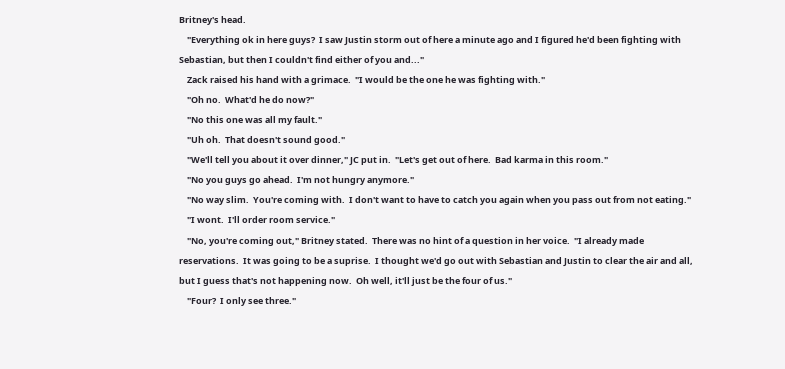Britney's head.
    "Everything ok in here guys?  I saw Justin storm out of here a minute ago and I figured he'd been fighting with Sebastian, but then I couldn't find either of you and..."
    Zack raised his hand with a grimace.  "I would be the one he was fighting with."
    "Oh no.  What'd he do now?"
    "No this one was all my fault."
    "Uh oh.  That doesn't sound good."
    "We'll tell you about it over dinner," JC put in.  "Let's get out of here.  Bad karma in this room."
    "No you guys go ahead.  I'm not hungry anymore."
    "No way slim.  You're coming with.  I don't want to have to catch you again when you pass out from not eating."
    "I wont.  I'll order room service."
    "No, you're coming out," Britney stated.  There was no hint of a question in her voice.  "I already made reservations.  It was going to be a suprise.  I thought we'd go out with Sebastian and Justin to clear the air and all, but I guess that's not happening now.  Oh well, it'll just be the four of us."
    "Four?  I only see three."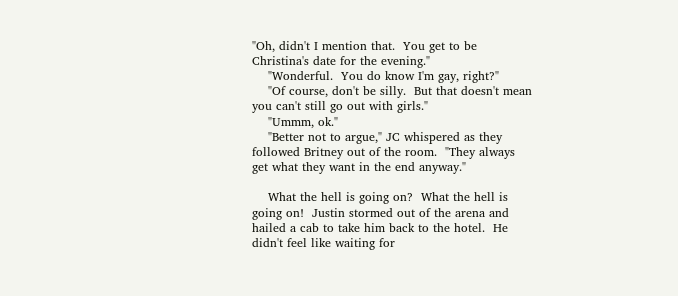"Oh, didn't I mention that.  You get to be Christina's date for the evening."
    "Wonderful.  You do know I'm gay, right?"
    "Of course, don't be silly.  But that doesn't mean you can't still go out with girls."
    "Ummm, ok."
    "Better not to argue," JC whispered as they followed Britney out of the room.  "They always get what they want in the end anyway."

    What the hell is going on?  What the hell is going on!  Justin stormed out of the arena and hailed a cab to take him back to the hotel.  He didn't feel like waiting for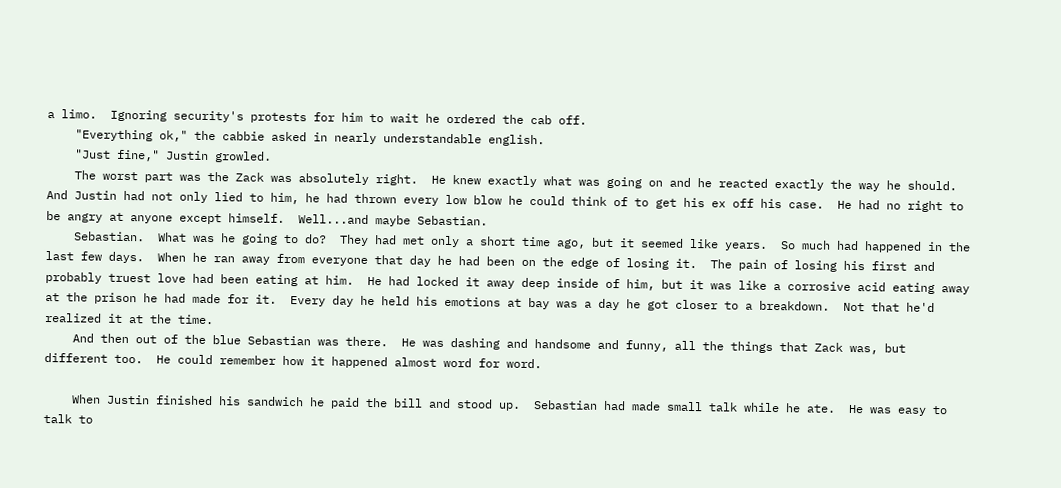a limo.  Ignoring security's protests for him to wait he ordered the cab off.
    "Everything ok," the cabbie asked in nearly understandable english.
    "Just fine," Justin growled.
    The worst part was the Zack was absolutely right.  He knew exactly what was going on and he reacted exactly the way he should.  And Justin had not only lied to him, he had thrown every low blow he could think of to get his ex off his case.  He had no right to be angry at anyone except himself.  Well...and maybe Sebastian.
    Sebastian.  What was he going to do?  They had met only a short time ago, but it seemed like years.  So much had happened in the last few days.  When he ran away from everyone that day he had been on the edge of losing it.  The pain of losing his first and probably truest love had been eating at him.  He had locked it away deep inside of him, but it was like a corrosive acid eating away at the prison he had made for it.  Every day he held his emotions at bay was a day he got closer to a breakdown.  Not that he'd realized it at the time.
    And then out of the blue Sebastian was there.  He was dashing and handsome and funny, all the things that Zack was, but different too.  He could remember how it happened almost word for word.

    When Justin finished his sandwich he paid the bill and stood up.  Sebastian had made small talk while he ate.  He was easy to talk to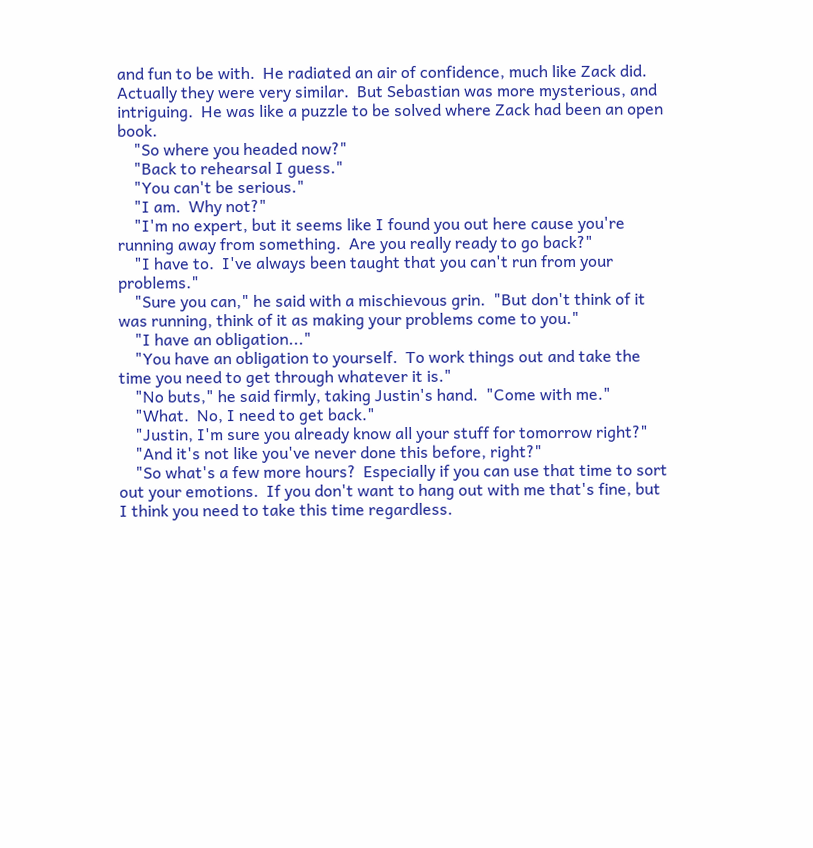and fun to be with.  He radiated an air of confidence, much like Zack did.  Actually they were very similar.  But Sebastian was more mysterious, and intriguing.  He was like a puzzle to be solved where Zack had been an open book.
    "So where you headed now?"
    "Back to rehearsal I guess."
    "You can't be serious."
    "I am.  Why not?"
    "I'm no expert, but it seems like I found you out here cause you're running away from something.  Are you really ready to go back?"
    "I have to.  I've always been taught that you can't run from your problems."
    "Sure you can," he said with a mischievous grin.  "But don't think of it was running, think of it as making your problems come to you."
    "I have an obligation..."
    "You have an obligation to yourself.  To work things out and take the time you need to get through whatever it is."
    "No buts," he said firmly, taking Justin's hand.  "Come with me."
    "What.  No, I need to get back."
    "Justin, I'm sure you already know all your stuff for tomorrow right?"
    "And it's not like you've never done this before, right?"
    "So what's a few more hours?  Especially if you can use that time to sort out your emotions.  If you don't want to hang out with me that's fine, but I think you need to take this time regardless.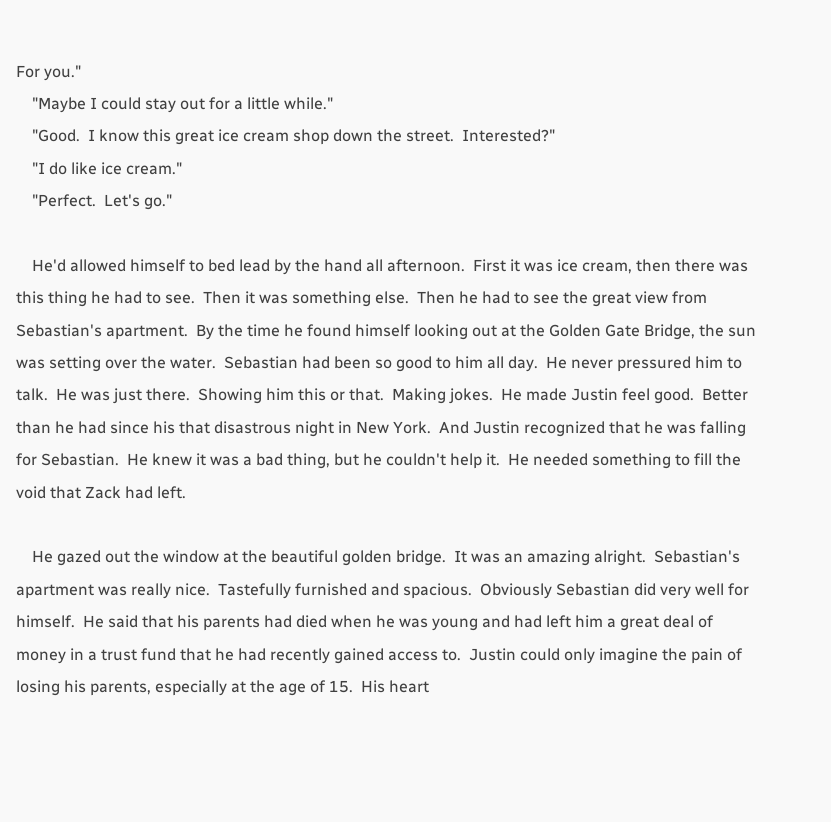For you."
    "Maybe I could stay out for a little while."
    "Good.  I know this great ice cream shop down the street.  Interested?"
    "I do like ice cream."
    "Perfect.  Let's go."

    He'd allowed himself to bed lead by the hand all afternoon.  First it was ice cream, then there was this thing he had to see.  Then it was something else.  Then he had to see the great view from Sebastian's apartment.  By the time he found himself looking out at the Golden Gate Bridge, the sun was setting over the water.  Sebastian had been so good to him all day.  He never pressured him to talk.  He was just there.  Showing him this or that.  Making jokes.  He made Justin feel good.  Better than he had since his that disastrous night in New York.  And Justin recognized that he was falling for Sebastian.  He knew it was a bad thing, but he couldn't help it.  He needed something to fill the void that Zack had left.

    He gazed out the window at the beautiful golden bridge.  It was an amazing alright.  Sebastian's apartment was really nice.  Tastefully furnished and spacious.  Obviously Sebastian did very well for himself.  He said that his parents had died when he was young and had left him a great deal of money in a trust fund that he had recently gained access to.  Justin could only imagine the pain of losing his parents, especially at the age of 15.  His heart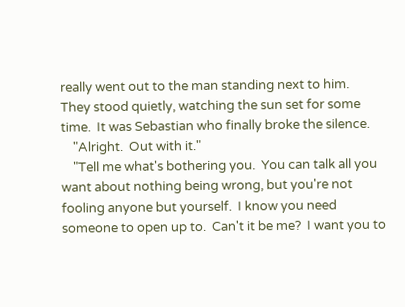really went out to the man standing next to him.  They stood quietly, watching the sun set for some time.  It was Sebastian who finally broke the silence.
    "Alright.  Out with it."
    "Tell me what's bothering you.  You can talk all you want about nothing being wrong, but you're not fooling anyone but yourself.  I know you need someone to open up to.  Can't it be me?  I want you to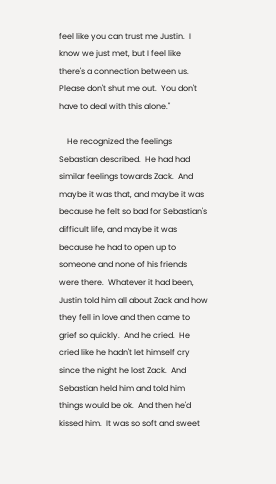feel like you can trust me Justin.  I know we just met, but I feel like there's a connection between us.  Please don't shut me out.  You don't have to deal with this alone."

    He recognized the feelings Sebastian described.  He had had similar feelings towards Zack.  And maybe it was that, and maybe it was because he felt so bad for Sebastian's difficult life, and maybe it was because he had to open up to someone and none of his friends were there.  Whatever it had been, Justin told him all about Zack and how they fell in love and then came to grief so quickly.  And he cried.  He cried like he hadn't let himself cry since the night he lost Zack.  And Sebastian held him and told him things would be ok.  And then he'd kissed him.  It was so soft and sweet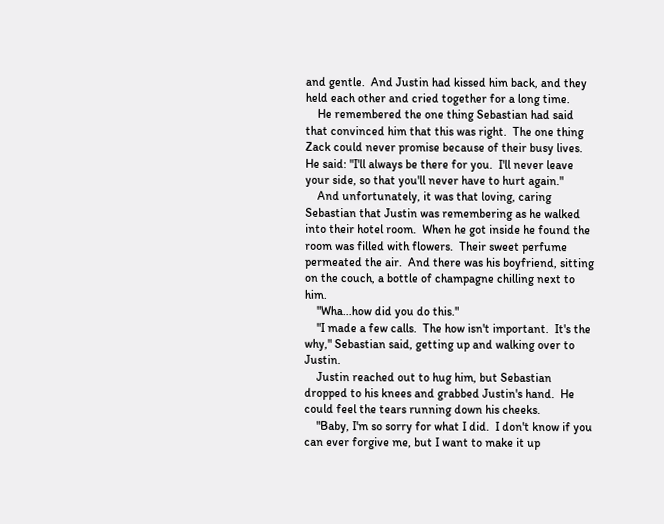and gentle.  And Justin had kissed him back, and they held each other and cried together for a long time.
    He remembered the one thing Sebastian had said that convinced him that this was right.  The one thing Zack could never promise because of their busy lives.  He said: "I'll always be there for you.  I'll never leave your side, so that you'll never have to hurt again."
    And unfortunately, it was that loving, caring Sebastian that Justin was remembering as he walked into their hotel room.  When he got inside he found the room was filled with flowers.  Their sweet perfume permeated the air.  And there was his boyfriend, sitting on the couch, a bottle of champagne chilling next to him.
    "Wha...how did you do this."
    "I made a few calls.  The how isn't important.  It's the why," Sebastian said, getting up and walking over to Justin.
    Justin reached out to hug him, but Sebastian dropped to his knees and grabbed Justin's hand.  He could feel the tears running down his cheeks.
    "Baby, I'm so sorry for what I did.  I don't know if you can ever forgive me, but I want to make it up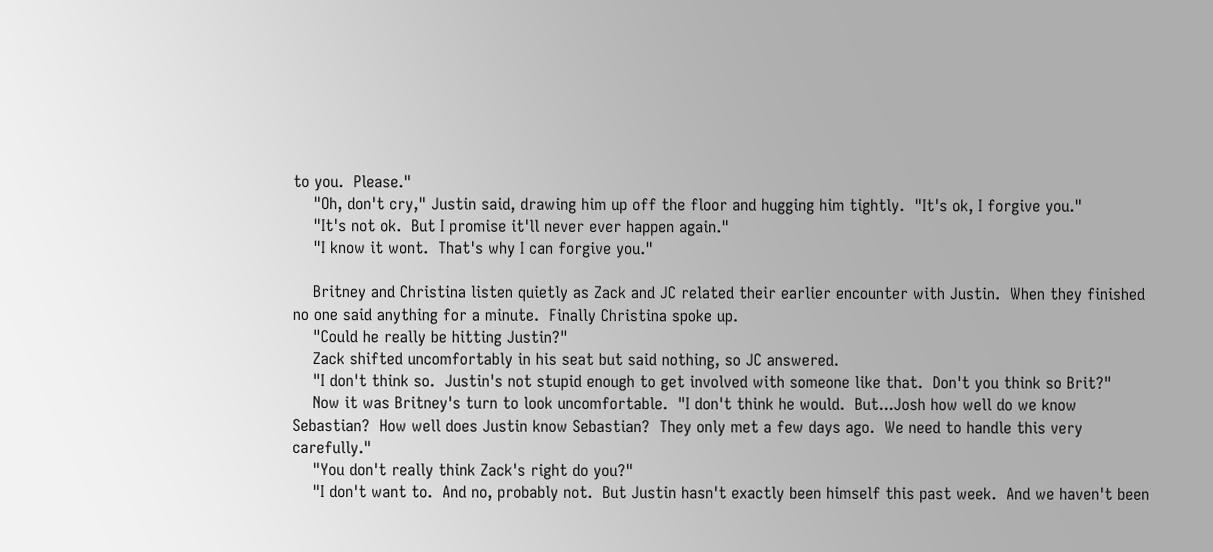to you.  Please."
    "Oh, don't cry," Justin said, drawing him up off the floor and hugging him tightly.  "It's ok, I forgive you."
    "It's not ok.  But I promise it'll never ever happen again."
    "I know it wont.  That's why I can forgive you."

    Britney and Christina listen quietly as Zack and JC related their earlier encounter with Justin.  When they finished no one said anything for a minute.  Finally Christina spoke up.
    "Could he really be hitting Justin?"
    Zack shifted uncomfortably in his seat but said nothing, so JC answered.
    "I don't think so.  Justin's not stupid enough to get involved with someone like that.  Don't you think so Brit?"
    Now it was Britney's turn to look uncomfortable.  "I don't think he would.  But...Josh how well do we know Sebastian?  How well does Justin know Sebastian?  They only met a few days ago.  We need to handle this very carefully."
    "You don't really think Zack's right do you?"
    "I don't want to.  And no, probably not.  But Justin hasn't exactly been himself this past week.  And we haven't been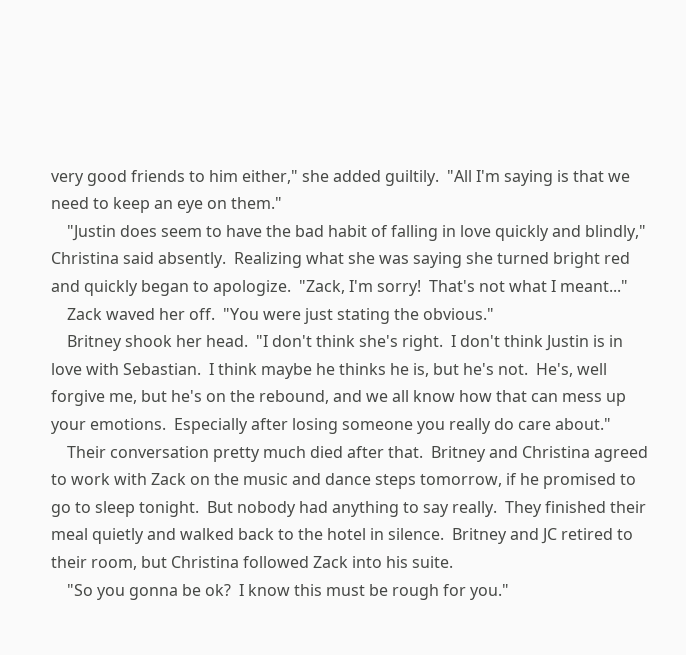very good friends to him either," she added guiltily.  "All I'm saying is that we need to keep an eye on them."
    "Justin does seem to have the bad habit of falling in love quickly and blindly," Christina said absently.  Realizing what she was saying she turned bright red and quickly began to apologize.  "Zack, I'm sorry!  That's not what I meant..."
    Zack waved her off.  "You were just stating the obvious."
    Britney shook her head.  "I don't think she's right.  I don't think Justin is in love with Sebastian.  I think maybe he thinks he is, but he's not.  He's, well forgive me, but he's on the rebound, and we all know how that can mess up your emotions.  Especially after losing someone you really do care about."
    Their conversation pretty much died after that.  Britney and Christina agreed to work with Zack on the music and dance steps tomorrow, if he promised to go to sleep tonight.  But nobody had anything to say really.  They finished their meal quietly and walked back to the hotel in silence.  Britney and JC retired to their room, but Christina followed Zack into his suite.
    "So you gonna be ok?  I know this must be rough for you."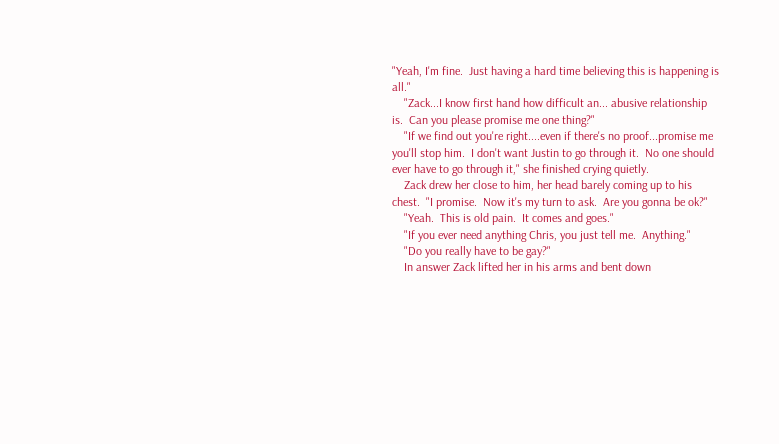"Yeah, I'm fine.  Just having a hard time believing this is happening is all."
    "Zack...I know first hand how difficult an... abusive relationship is.  Can you please promise me one thing?"
    "If we find out you're right....even if there's no proof...promise me you'll stop him.  I don't want Justin to go through it.  No one should ever have to go through it," she finished crying quietly.
    Zack drew her close to him, her head barely coming up to his chest.  "I promise.  Now it's my turn to ask.  Are you gonna be ok?"
    "Yeah.  This is old pain.  It comes and goes."
    "If you ever need anything Chris, you just tell me.  Anything."
    "Do you really have to be gay?"
    In answer Zack lifted her in his arms and bent down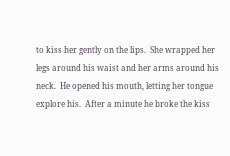to kiss her gently on the lips.  She wrapped her legs around his waist and her arms around his neck.  He opened his mouth, letting her tongue explore his.  After a minute he broke the kiss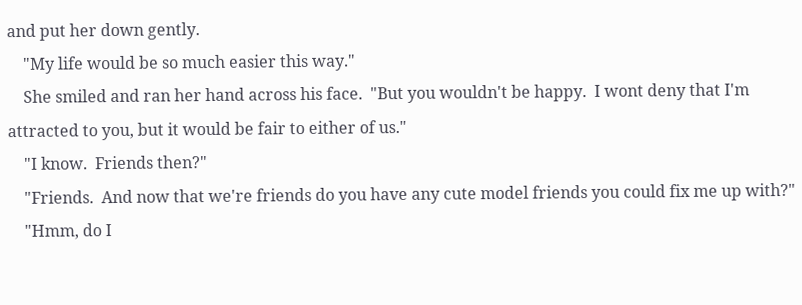and put her down gently.
    "My life would be so much easier this way."
    She smiled and ran her hand across his face.  "But you wouldn't be happy.  I wont deny that I'm attracted to you, but it would be fair to either of us."
    "I know.  Friends then?"
    "Friends.  And now that we're friends do you have any cute model friends you could fix me up with?"
    "Hmm, do I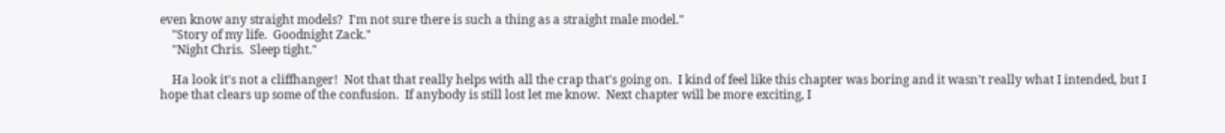even know any straight models?  I'm not sure there is such a thing as a straight male model."
    "Story of my life.  Goodnight Zack."
    "Night Chris.  Sleep tight."

    Ha look it's not a cliffhanger!  Not that that really helps with all the crap that's going on.  I kind of feel like this chapter was boring and it wasn't really what I intended, but I hope that clears up some of the confusion.  If anybody is still lost let me know.  Next chapter will be more exciting, I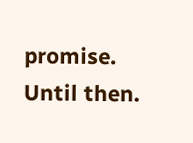promise.  Until then.